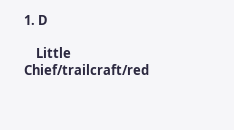1. D

    Little Chief/trailcraft/red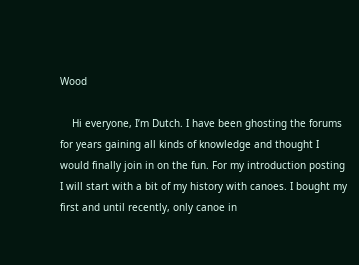Wood

    Hi everyone, I’m Dutch. I have been ghosting the forums for years gaining all kinds of knowledge and thought I would finally join in on the fun. For my introduction posting I will start with a bit of my history with canoes. I bought my first and until recently, only canoe in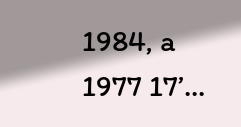1984, a 1977 17’...